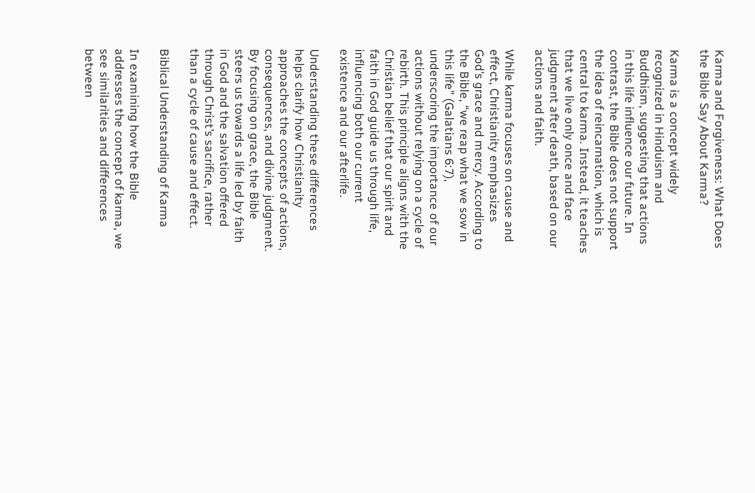Karma and Forgiveness: What Does the Bible Say About Karma?

Karma is a concept widely recognized in Hinduism and Buddhism, suggesting that actions in this life influence our future. In contrast, the Bible does not support the idea of reincarnation, which is central to karma. Instead, it teaches that we live only once and face judgment after death, based on our actions and faith.

While karma focuses on cause and effect, Christianity emphasizes God’s grace and mercy. According to the Bible, “we reap what we sow in this life” (Galatians 6:7), underscoring the importance of our actions without relying on a cycle of rebirth. This principle aligns with the Christian belief that our spirit and faith in God guide us through life, influencing both our current existence and our afterlife.

Understanding these differences helps clarify how Christianity approaches the concepts of actions, consequences, and divine judgment. By focusing on grace, the Bible steers us towards a life led by faith in God and the salvation offered through Christ’s sacrifice, rather than a cycle of cause and effect.

Biblical Understanding of Karma

In examining how the Bible addresses the concept of karma, we see similarities and differences between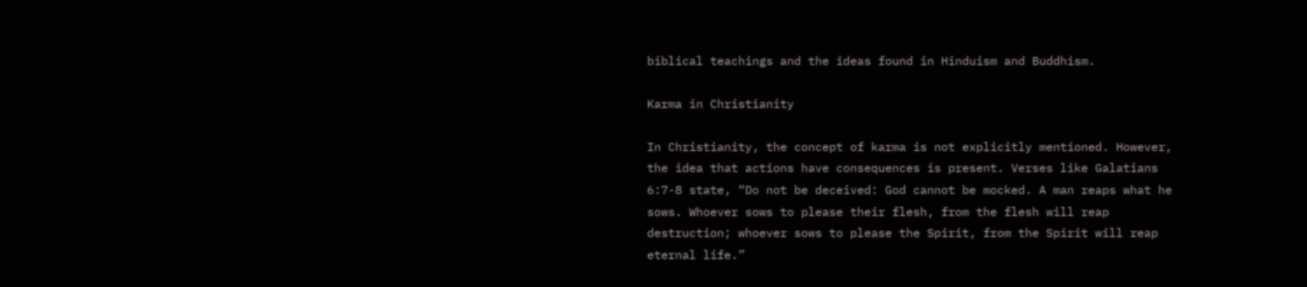biblical teachings and the ideas found in Hinduism and Buddhism.

Karma in Christianity

In Christianity, the concept of karma is not explicitly mentioned. However, the idea that actions have consequences is present. Verses like Galatians 6:7-8 state, “Do not be deceived: God cannot be mocked. A man reaps what he sows. Whoever sows to please their flesh, from the flesh will reap destruction; whoever sows to please the Spirit, from the Spirit will reap eternal life.”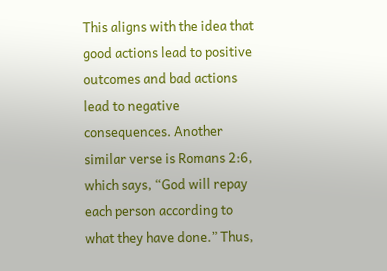This aligns with the idea that good actions lead to positive outcomes and bad actions lead to negative consequences. Another similar verse is Romans 2:6, which says, “God will repay each person according to what they have done.” Thus,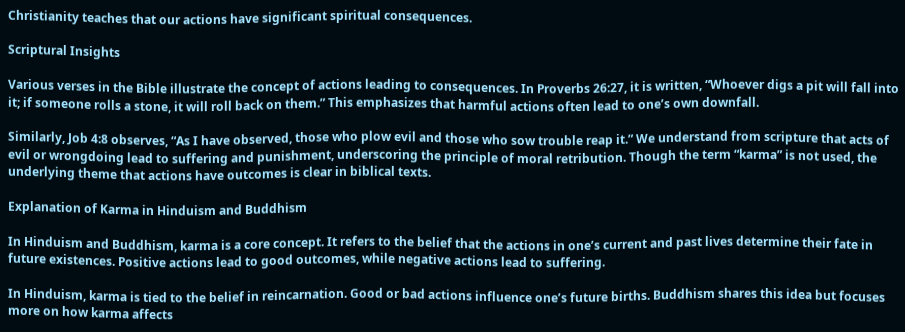Christianity teaches that our actions have significant spiritual consequences.

Scriptural Insights

Various verses in the Bible illustrate the concept of actions leading to consequences. In Proverbs 26:27, it is written, “Whoever digs a pit will fall into it; if someone rolls a stone, it will roll back on them.” This emphasizes that harmful actions often lead to one’s own downfall.

Similarly, Job 4:8 observes, “As I have observed, those who plow evil and those who sow trouble reap it.” We understand from scripture that acts of evil or wrongdoing lead to suffering and punishment, underscoring the principle of moral retribution. Though the term “karma” is not used, the underlying theme that actions have outcomes is clear in biblical texts.

Explanation of Karma in Hinduism and Buddhism

In Hinduism and Buddhism, karma is a core concept. It refers to the belief that the actions in one’s current and past lives determine their fate in future existences. Positive actions lead to good outcomes, while negative actions lead to suffering.

In Hinduism, karma is tied to the belief in reincarnation. Good or bad actions influence one’s future births. Buddhism shares this idea but focuses more on how karma affects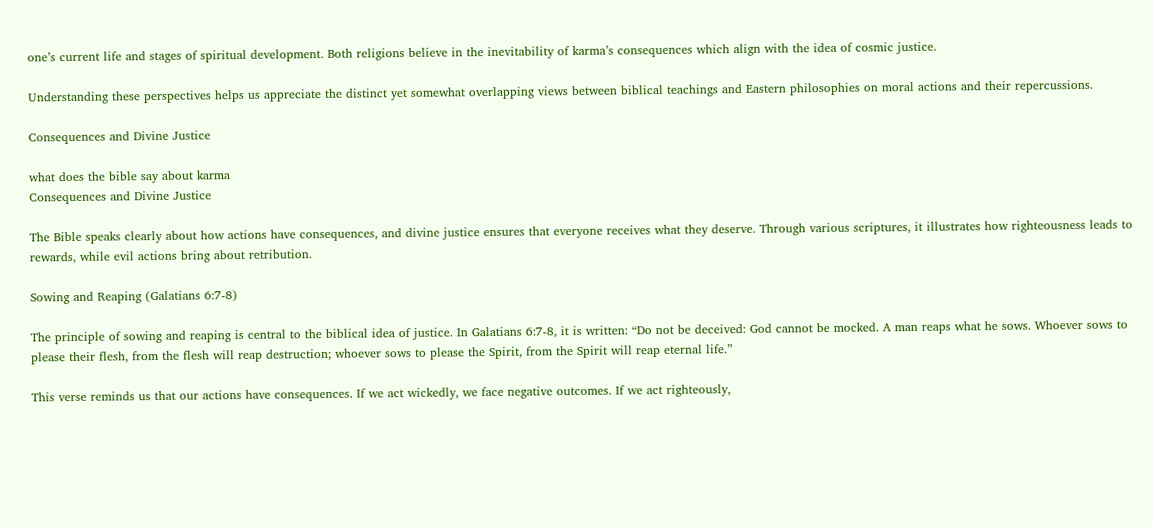one’s current life and stages of spiritual development. Both religions believe in the inevitability of karma’s consequences which align with the idea of cosmic justice.

Understanding these perspectives helps us appreciate the distinct yet somewhat overlapping views between biblical teachings and Eastern philosophies on moral actions and their repercussions.

Consequences and Divine Justice

what does the bible say about karma
Consequences and Divine Justice

The Bible speaks clearly about how actions have consequences, and divine justice ensures that everyone receives what they deserve. Through various scriptures, it illustrates how righteousness leads to rewards, while evil actions bring about retribution.

Sowing and Reaping (Galatians 6:7-8)

The principle of sowing and reaping is central to the biblical idea of justice. In Galatians 6:7-8, it is written: “Do not be deceived: God cannot be mocked. A man reaps what he sows. Whoever sows to please their flesh, from the flesh will reap destruction; whoever sows to please the Spirit, from the Spirit will reap eternal life.”

This verse reminds us that our actions have consequences. If we act wickedly, we face negative outcomes. If we act righteously,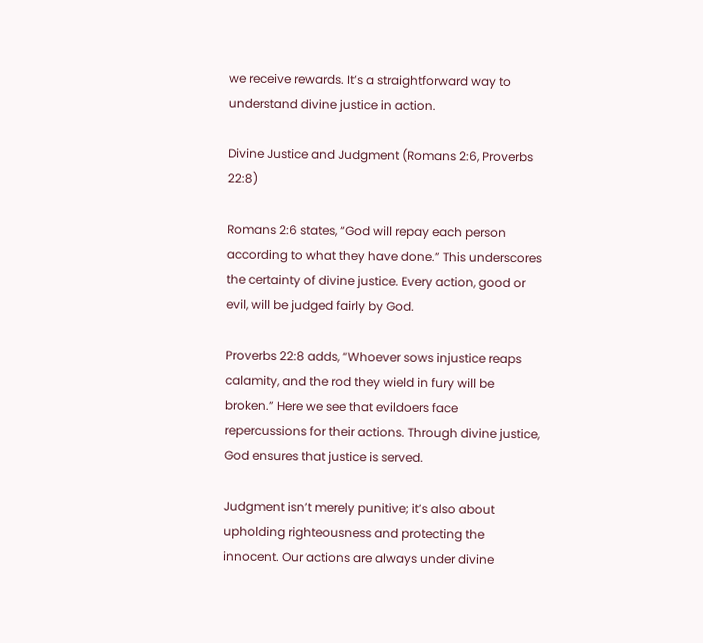we receive rewards. It’s a straightforward way to understand divine justice in action.

Divine Justice and Judgment (Romans 2:6, Proverbs 22:8)

Romans 2:6 states, “God will repay each person according to what they have done.” This underscores the certainty of divine justice. Every action, good or evil, will be judged fairly by God.

Proverbs 22:8 adds, “Whoever sows injustice reaps calamity, and the rod they wield in fury will be broken.” Here we see that evildoers face repercussions for their actions. Through divine justice, God ensures that justice is served.

Judgment isn’t merely punitive; it’s also about upholding righteousness and protecting the innocent. Our actions are always under divine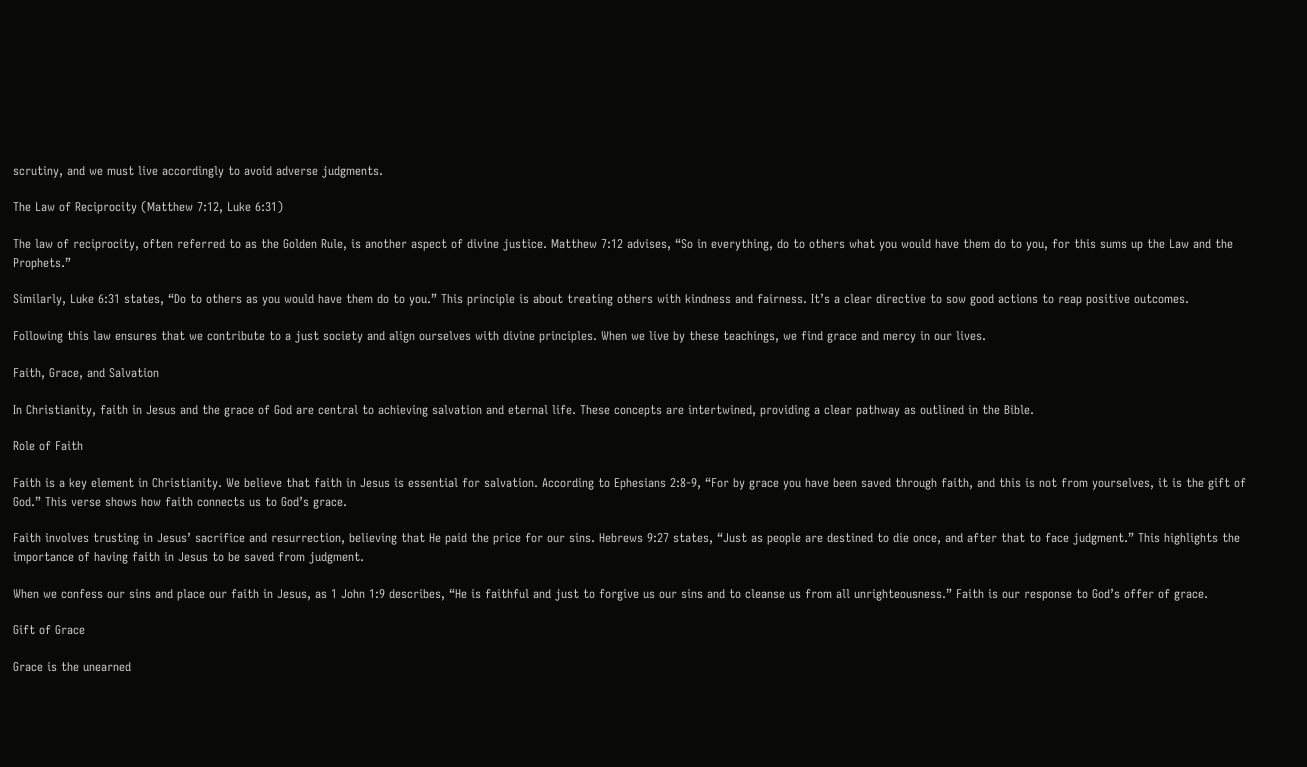scrutiny, and we must live accordingly to avoid adverse judgments.

The Law of Reciprocity (Matthew 7:12, Luke 6:31)

The law of reciprocity, often referred to as the Golden Rule, is another aspect of divine justice. Matthew 7:12 advises, “So in everything, do to others what you would have them do to you, for this sums up the Law and the Prophets.”

Similarly, Luke 6:31 states, “Do to others as you would have them do to you.” This principle is about treating others with kindness and fairness. It’s a clear directive to sow good actions to reap positive outcomes.

Following this law ensures that we contribute to a just society and align ourselves with divine principles. When we live by these teachings, we find grace and mercy in our lives.

Faith, Grace, and Salvation

In Christianity, faith in Jesus and the grace of God are central to achieving salvation and eternal life. These concepts are intertwined, providing a clear pathway as outlined in the Bible.

Role of Faith

Faith is a key element in Christianity. We believe that faith in Jesus is essential for salvation. According to Ephesians 2:8-9, “For by grace you have been saved through faith, and this is not from yourselves, it is the gift of God.” This verse shows how faith connects us to God’s grace.

Faith involves trusting in Jesus’ sacrifice and resurrection, believing that He paid the price for our sins. Hebrews 9:27 states, “Just as people are destined to die once, and after that to face judgment.” This highlights the importance of having faith in Jesus to be saved from judgment.

When we confess our sins and place our faith in Jesus, as 1 John 1:9 describes, “He is faithful and just to forgive us our sins and to cleanse us from all unrighteousness.” Faith is our response to God’s offer of grace.

Gift of Grace

Grace is the unearned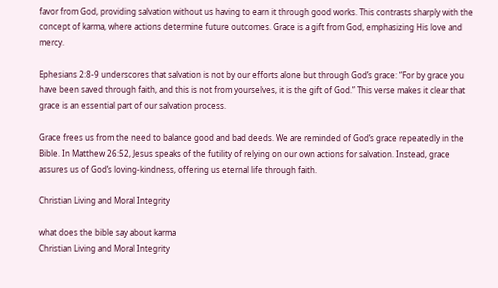favor from God, providing salvation without us having to earn it through good works. This contrasts sharply with the concept of karma, where actions determine future outcomes. Grace is a gift from God, emphasizing His love and mercy.

Ephesians 2:8-9 underscores that salvation is not by our efforts alone but through God’s grace: “For by grace you have been saved through faith, and this is not from yourselves, it is the gift of God.” This verse makes it clear that grace is an essential part of our salvation process.

Grace frees us from the need to balance good and bad deeds. We are reminded of God’s grace repeatedly in the Bible. In Matthew 26:52, Jesus speaks of the futility of relying on our own actions for salvation. Instead, grace assures us of God’s loving-kindness, offering us eternal life through faith.

Christian Living and Moral Integrity

what does the bible say about karma
Christian Living and Moral Integrity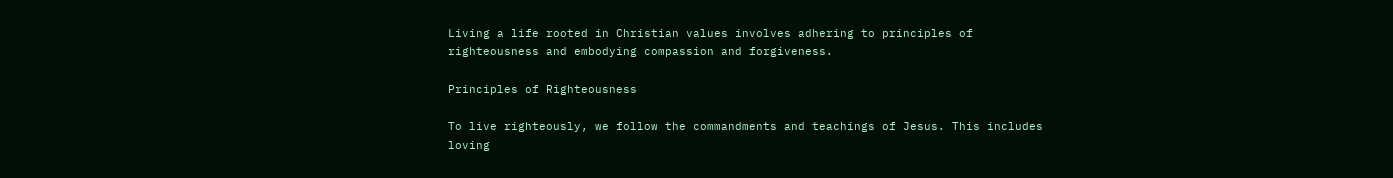Living a life rooted in Christian values involves adhering to principles of righteousness and embodying compassion and forgiveness.

Principles of Righteousness

To live righteously, we follow the commandments and teachings of Jesus. This includes loving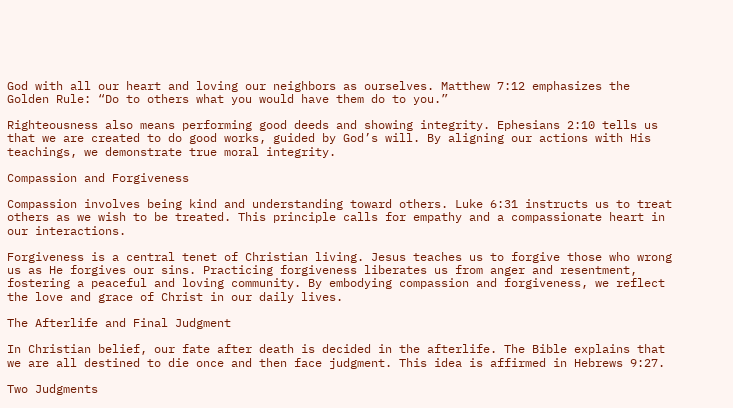God with all our heart and loving our neighbors as ourselves. Matthew 7:12 emphasizes the Golden Rule: “Do to others what you would have them do to you.”

Righteousness also means performing good deeds and showing integrity. Ephesians 2:10 tells us that we are created to do good works, guided by God’s will. By aligning our actions with His teachings, we demonstrate true moral integrity.

Compassion and Forgiveness

Compassion involves being kind and understanding toward others. Luke 6:31 instructs us to treat others as we wish to be treated. This principle calls for empathy and a compassionate heart in our interactions.

Forgiveness is a central tenet of Christian living. Jesus teaches us to forgive those who wrong us as He forgives our sins. Practicing forgiveness liberates us from anger and resentment, fostering a peaceful and loving community. By embodying compassion and forgiveness, we reflect the love and grace of Christ in our daily lives.

The Afterlife and Final Judgment

In Christian belief, our fate after death is decided in the afterlife. The Bible explains that we are all destined to die once and then face judgment. This idea is affirmed in Hebrews 9:27.

Two Judgments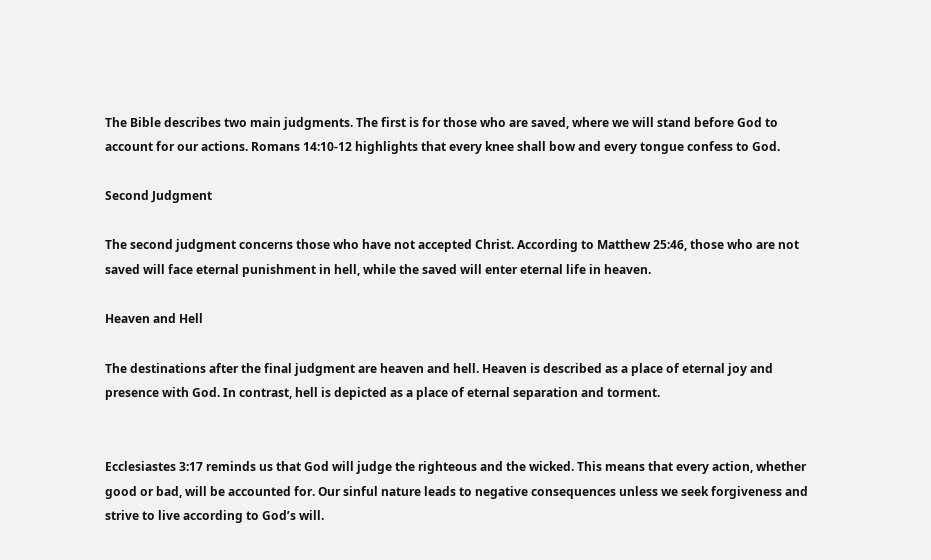The Bible describes two main judgments. The first is for those who are saved, where we will stand before God to account for our actions. Romans 14:10-12 highlights that every knee shall bow and every tongue confess to God.

Second Judgment

The second judgment concerns those who have not accepted Christ. According to Matthew 25:46, those who are not saved will face eternal punishment in hell, while the saved will enter eternal life in heaven.

Heaven and Hell

The destinations after the final judgment are heaven and hell. Heaven is described as a place of eternal joy and presence with God. In contrast, hell is depicted as a place of eternal separation and torment.


Ecclesiastes 3:17 reminds us that God will judge the righteous and the wicked. This means that every action, whether good or bad, will be accounted for. Our sinful nature leads to negative consequences unless we seek forgiveness and strive to live according to God’s will.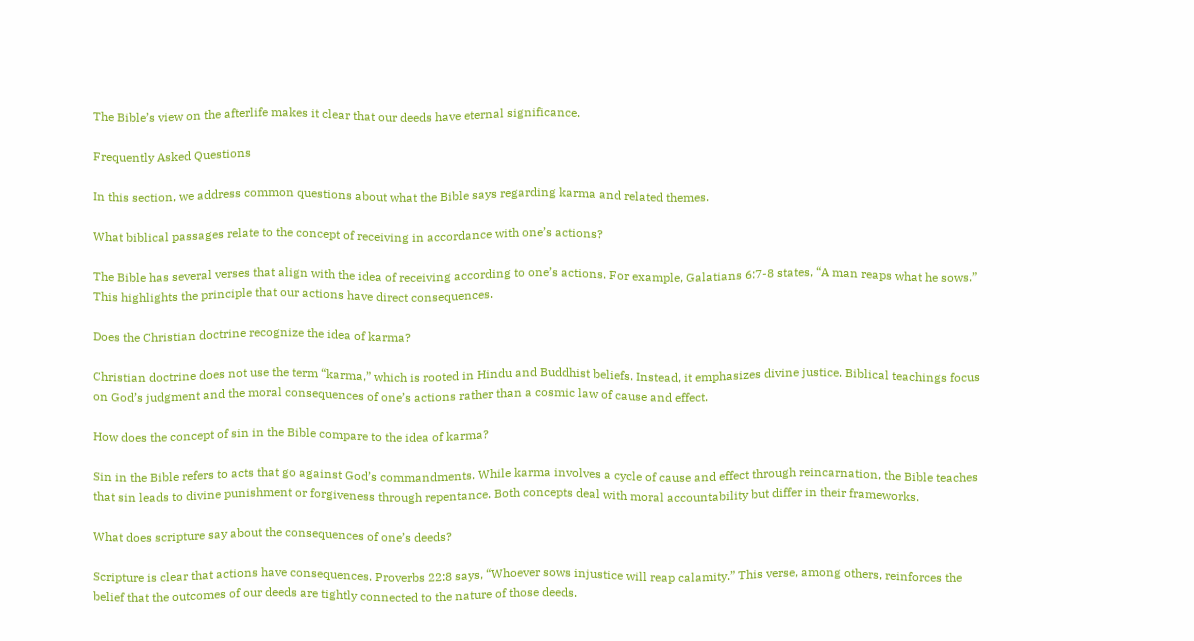The Bible’s view on the afterlife makes it clear that our deeds have eternal significance.

Frequently Asked Questions

In this section, we address common questions about what the Bible says regarding karma and related themes.

What biblical passages relate to the concept of receiving in accordance with one’s actions?

The Bible has several verses that align with the idea of receiving according to one’s actions. For example, Galatians 6:7-8 states, “A man reaps what he sows.” This highlights the principle that our actions have direct consequences.

Does the Christian doctrine recognize the idea of karma?

Christian doctrine does not use the term “karma,” which is rooted in Hindu and Buddhist beliefs. Instead, it emphasizes divine justice. Biblical teachings focus on God’s judgment and the moral consequences of one’s actions rather than a cosmic law of cause and effect.

How does the concept of sin in the Bible compare to the idea of karma?

Sin in the Bible refers to acts that go against God’s commandments. While karma involves a cycle of cause and effect through reincarnation, the Bible teaches that sin leads to divine punishment or forgiveness through repentance. Both concepts deal with moral accountability but differ in their frameworks.

What does scripture say about the consequences of one’s deeds?

Scripture is clear that actions have consequences. Proverbs 22:8 says, “Whoever sows injustice will reap calamity.” This verse, among others, reinforces the belief that the outcomes of our deeds are tightly connected to the nature of those deeds.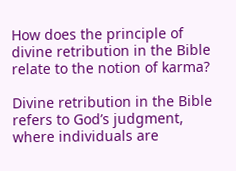How does the principle of divine retribution in the Bible relate to the notion of karma?

Divine retribution in the Bible refers to God’s judgment, where individuals are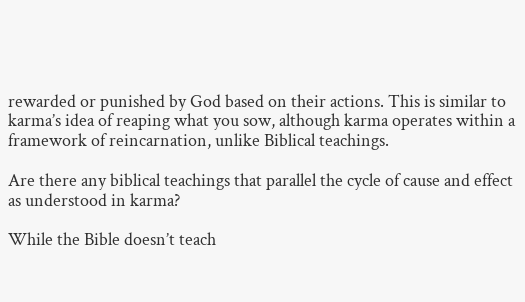rewarded or punished by God based on their actions. This is similar to karma’s idea of reaping what you sow, although karma operates within a framework of reincarnation, unlike Biblical teachings.

Are there any biblical teachings that parallel the cycle of cause and effect as understood in karma?

While the Bible doesn’t teach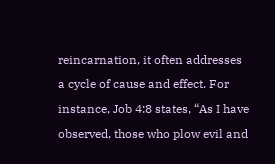reincarnation, it often addresses a cycle of cause and effect. For instance, Job 4:8 states, “As I have observed, those who plow evil and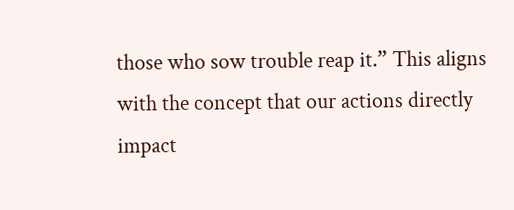those who sow trouble reap it.” This aligns with the concept that our actions directly impact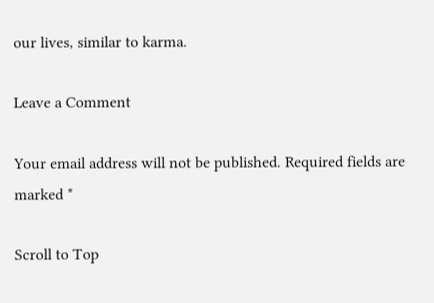our lives, similar to karma.

Leave a Comment

Your email address will not be published. Required fields are marked *

Scroll to Top